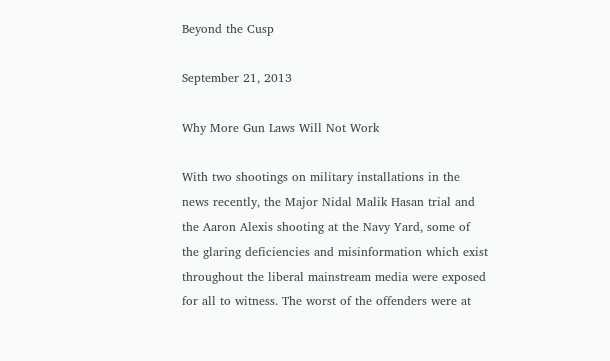Beyond the Cusp

September 21, 2013

Why More Gun Laws Will Not Work

With two shootings on military installations in the news recently, the Major Nidal Malik Hasan trial and the Aaron Alexis shooting at the Navy Yard, some of the glaring deficiencies and misinformation which exist throughout the liberal mainstream media were exposed for all to witness. The worst of the offenders were at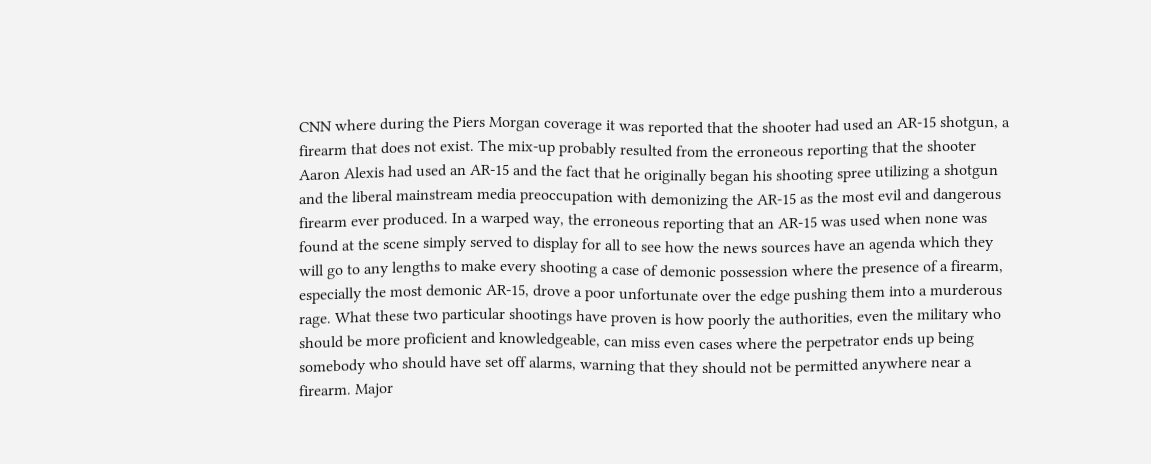CNN where during the Piers Morgan coverage it was reported that the shooter had used an AR-15 shotgun, a firearm that does not exist. The mix-up probably resulted from the erroneous reporting that the shooter Aaron Alexis had used an AR-15 and the fact that he originally began his shooting spree utilizing a shotgun and the liberal mainstream media preoccupation with demonizing the AR-15 as the most evil and dangerous firearm ever produced. In a warped way, the erroneous reporting that an AR-15 was used when none was found at the scene simply served to display for all to see how the news sources have an agenda which they will go to any lengths to make every shooting a case of demonic possession where the presence of a firearm, especially the most demonic AR-15, drove a poor unfortunate over the edge pushing them into a murderous rage. What these two particular shootings have proven is how poorly the authorities, even the military who should be more proficient and knowledgeable, can miss even cases where the perpetrator ends up being somebody who should have set off alarms, warning that they should not be permitted anywhere near a firearm. Major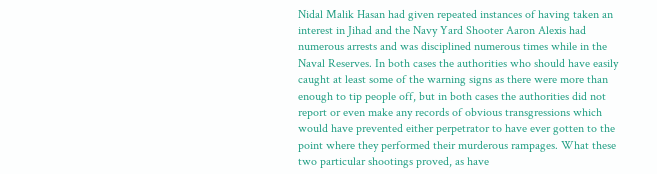Nidal Malik Hasan had given repeated instances of having taken an interest in Jihad and the Navy Yard Shooter Aaron Alexis had numerous arrests and was disciplined numerous times while in the Naval Reserves. In both cases the authorities who should have easily caught at least some of the warning signs as there were more than enough to tip people off, but in both cases the authorities did not report or even make any records of obvious transgressions which would have prevented either perpetrator to have ever gotten to the point where they performed their murderous rampages. What these two particular shootings proved, as have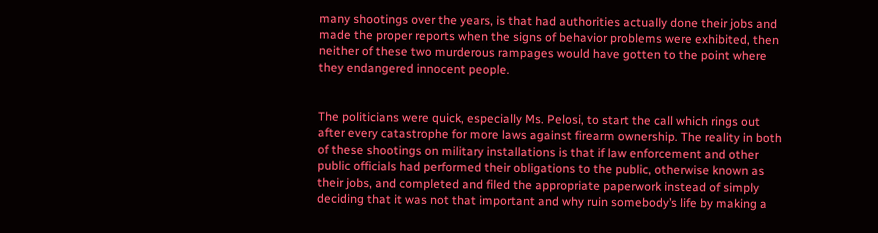many shootings over the years, is that had authorities actually done their jobs and made the proper reports when the signs of behavior problems were exhibited, then neither of these two murderous rampages would have gotten to the point where they endangered innocent people.


The politicians were quick, especially Ms. Pelosi, to start the call which rings out after every catastrophe for more laws against firearm ownership. The reality in both of these shootings on military installations is that if law enforcement and other public officials had performed their obligations to the public, otherwise known as their jobs, and completed and filed the appropriate paperwork instead of simply deciding that it was not that important and why ruin somebody’s life by making a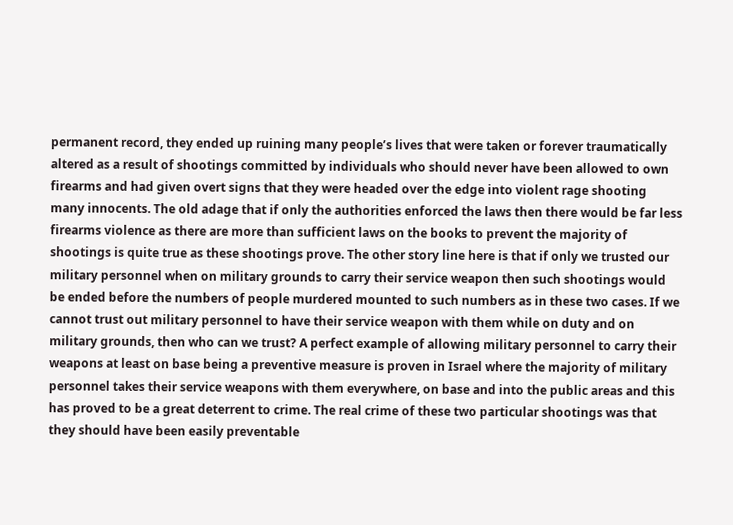permanent record, they ended up ruining many people’s lives that were taken or forever traumatically altered as a result of shootings committed by individuals who should never have been allowed to own firearms and had given overt signs that they were headed over the edge into violent rage shooting many innocents. The old adage that if only the authorities enforced the laws then there would be far less firearms violence as there are more than sufficient laws on the books to prevent the majority of shootings is quite true as these shootings prove. The other story line here is that if only we trusted our military personnel when on military grounds to carry their service weapon then such shootings would be ended before the numbers of people murdered mounted to such numbers as in these two cases. If we cannot trust out military personnel to have their service weapon with them while on duty and on military grounds, then who can we trust? A perfect example of allowing military personnel to carry their weapons at least on base being a preventive measure is proven in Israel where the majority of military personnel takes their service weapons with them everywhere, on base and into the public areas and this has proved to be a great deterrent to crime. The real crime of these two particular shootings was that they should have been easily preventable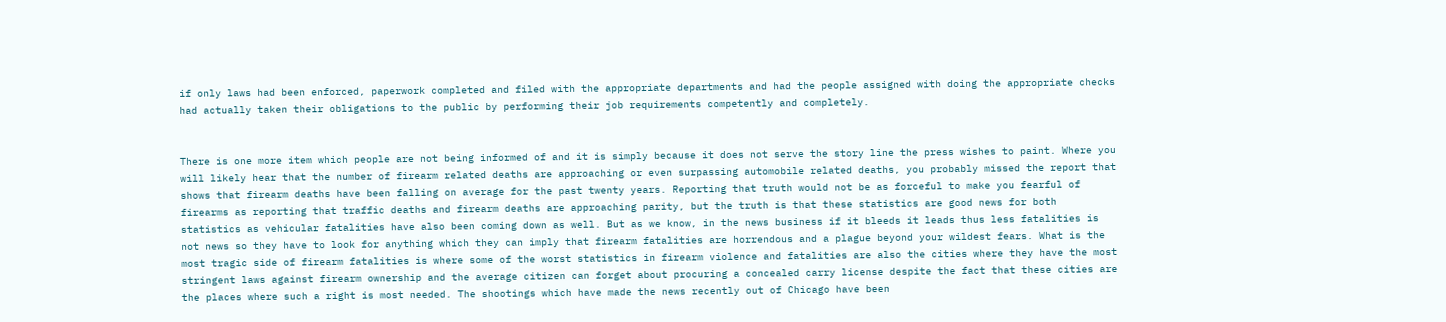if only laws had been enforced, paperwork completed and filed with the appropriate departments and had the people assigned with doing the appropriate checks had actually taken their obligations to the public by performing their job requirements competently and completely.


There is one more item which people are not being informed of and it is simply because it does not serve the story line the press wishes to paint. Where you will likely hear that the number of firearm related deaths are approaching or even surpassing automobile related deaths, you probably missed the report that shows that firearm deaths have been falling on average for the past twenty years. Reporting that truth would not be as forceful to make you fearful of firearms as reporting that traffic deaths and firearm deaths are approaching parity, but the truth is that these statistics are good news for both statistics as vehicular fatalities have also been coming down as well. But as we know, in the news business if it bleeds it leads thus less fatalities is not news so they have to look for anything which they can imply that firearm fatalities are horrendous and a plague beyond your wildest fears. What is the most tragic side of firearm fatalities is where some of the worst statistics in firearm violence and fatalities are also the cities where they have the most stringent laws against firearm ownership and the average citizen can forget about procuring a concealed carry license despite the fact that these cities are the places where such a right is most needed. The shootings which have made the news recently out of Chicago have been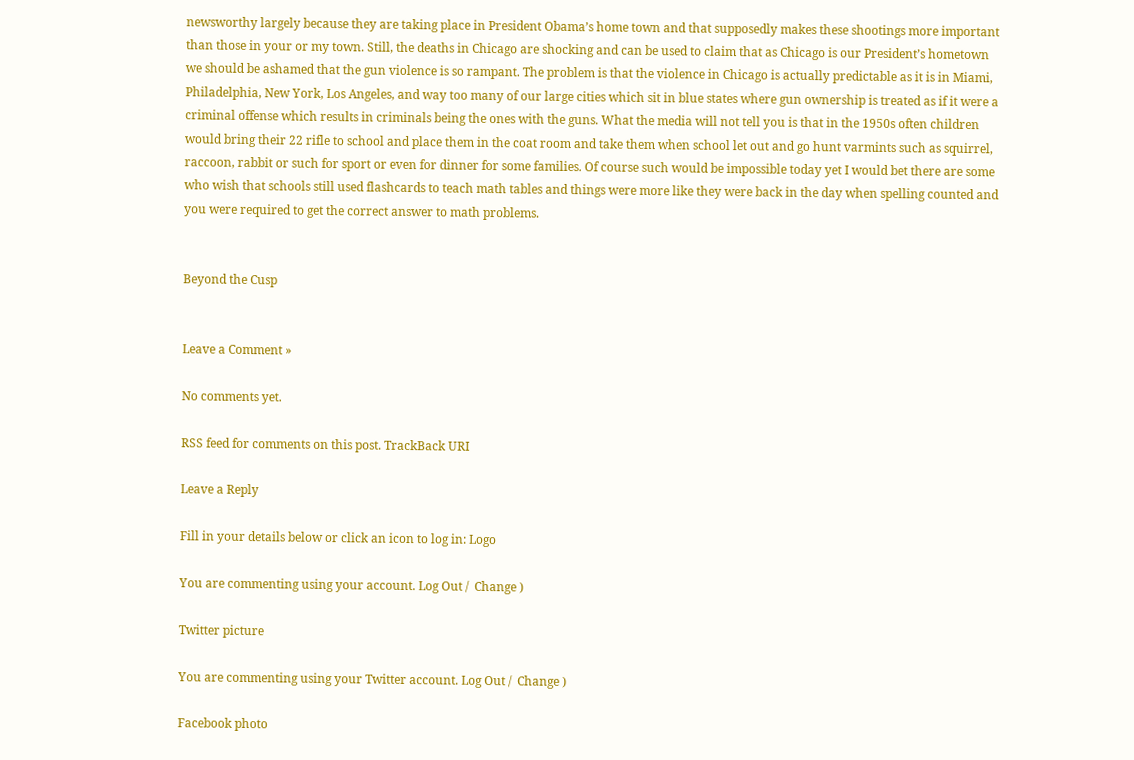newsworthy largely because they are taking place in President Obama’s home town and that supposedly makes these shootings more important than those in your or my town. Still, the deaths in Chicago are shocking and can be used to claim that as Chicago is our President’s hometown we should be ashamed that the gun violence is so rampant. The problem is that the violence in Chicago is actually predictable as it is in Miami, Philadelphia, New York, Los Angeles, and way too many of our large cities which sit in blue states where gun ownership is treated as if it were a criminal offense which results in criminals being the ones with the guns. What the media will not tell you is that in the 1950s often children would bring their 22 rifle to school and place them in the coat room and take them when school let out and go hunt varmints such as squirrel, raccoon, rabbit or such for sport or even for dinner for some families. Of course such would be impossible today yet I would bet there are some who wish that schools still used flashcards to teach math tables and things were more like they were back in the day when spelling counted and you were required to get the correct answer to math problems.


Beyond the Cusp


Leave a Comment »

No comments yet.

RSS feed for comments on this post. TrackBack URI

Leave a Reply

Fill in your details below or click an icon to log in: Logo

You are commenting using your account. Log Out /  Change )

Twitter picture

You are commenting using your Twitter account. Log Out /  Change )

Facebook photo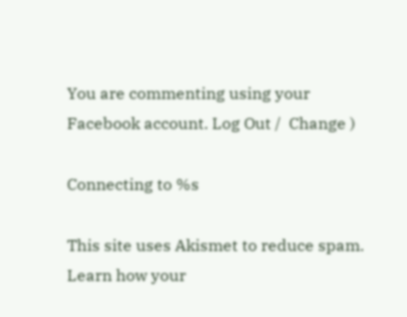You are commenting using your Facebook account. Log Out /  Change )

Connecting to %s

This site uses Akismet to reduce spam. Learn how your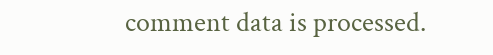comment data is processed.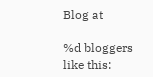Blog at

%d bloggers like this: